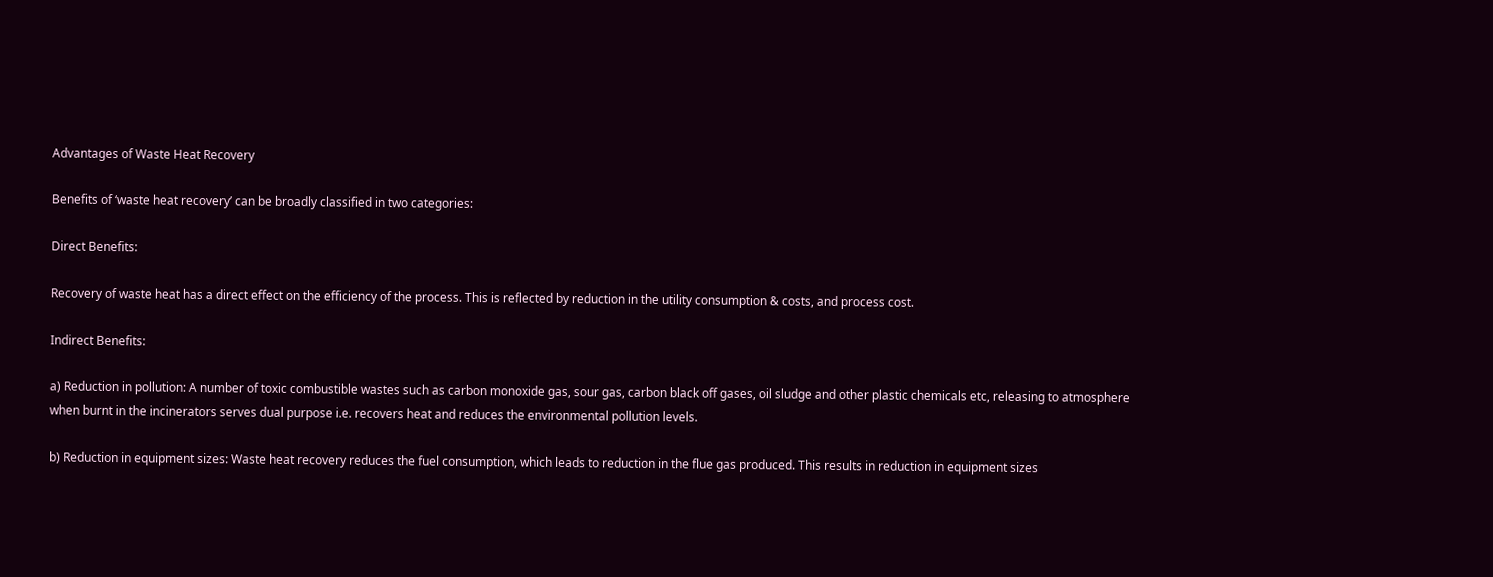Advantages of Waste Heat Recovery

Benefits of ‘waste heat recovery’ can be broadly classified in two categories:

Direct Benefits:

Recovery of waste heat has a direct effect on the efficiency of the process. This is reflected by reduction in the utility consumption & costs, and process cost.

Indirect Benefits:

a) Reduction in pollution: A number of toxic combustible wastes such as carbon monoxide gas, sour gas, carbon black off gases, oil sludge and other plastic chemicals etc, releasing to atmosphere when burnt in the incinerators serves dual purpose i.e. recovers heat and reduces the environmental pollution levels.

b) Reduction in equipment sizes: Waste heat recovery reduces the fuel consumption, which leads to reduction in the flue gas produced. This results in reduction in equipment sizes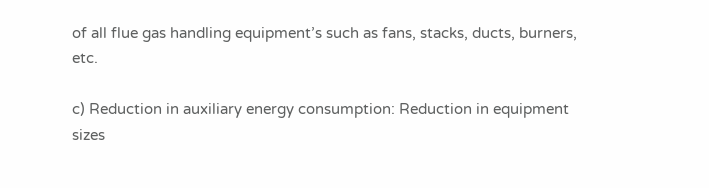of all flue gas handling equipment’s such as fans, stacks, ducts, burners, etc.

c) Reduction in auxiliary energy consumption: Reduction in equipment sizes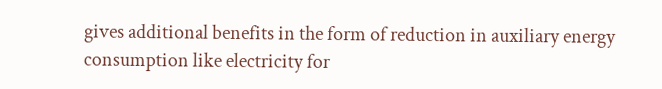gives additional benefits in the form of reduction in auxiliary energy consumption like electricity for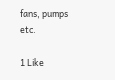fans, pumps etc.

1 Like